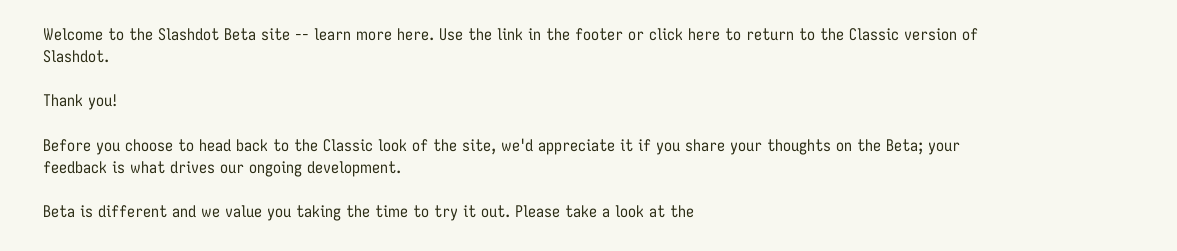Welcome to the Slashdot Beta site -- learn more here. Use the link in the footer or click here to return to the Classic version of Slashdot.

Thank you!

Before you choose to head back to the Classic look of the site, we'd appreciate it if you share your thoughts on the Beta; your feedback is what drives our ongoing development.

Beta is different and we value you taking the time to try it out. Please take a look at the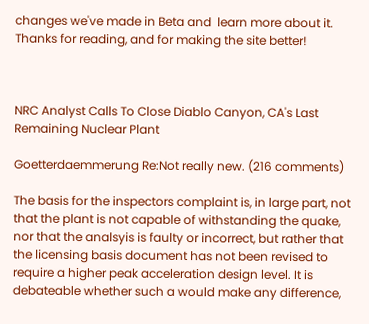changes we've made in Beta and  learn more about it. Thanks for reading, and for making the site better!



NRC Analyst Calls To Close Diablo Canyon, CA's Last Remaining Nuclear Plant

Goetterdaemmerung Re:Not really new. (216 comments)

The basis for the inspectors complaint is, in large part, not that the plant is not capable of withstanding the quake, nor that the analsyis is faulty or incorrect, but rather that the licensing basis document has not been revised to require a higher peak acceleration design level. It is debateable whether such a would make any difference,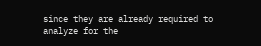since they are already required to analyze for the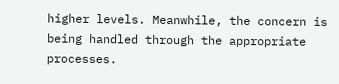higher levels. Meanwhile, the concern is being handled through the appropriate processes.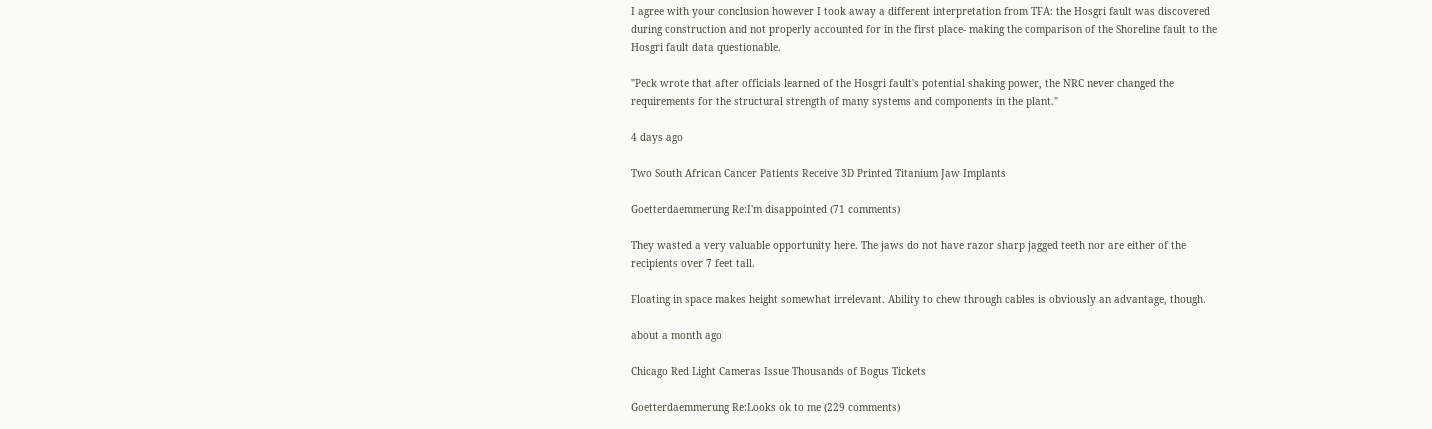I agree with your conclusion however I took away a different interpretation from TFA: the Hosgri fault was discovered during construction and not properly accounted for in the first place- making the comparison of the Shoreline fault to the Hosgri fault data questionable.

"Peck wrote that after officials learned of the Hosgri fault's potential shaking power, the NRC never changed the requirements for the structural strength of many systems and components in the plant."

4 days ago

Two South African Cancer Patients Receive 3D Printed Titanium Jaw Implants

Goetterdaemmerung Re:I'm disappointed (71 comments)

They wasted a very valuable opportunity here. The jaws do not have razor sharp jagged teeth nor are either of the recipients over 7 feet tall.

Floating in space makes height somewhat irrelevant. Ability to chew through cables is obviously an advantage, though.

about a month ago

Chicago Red Light Cameras Issue Thousands of Bogus Tickets

Goetterdaemmerung Re:Looks ok to me (229 comments)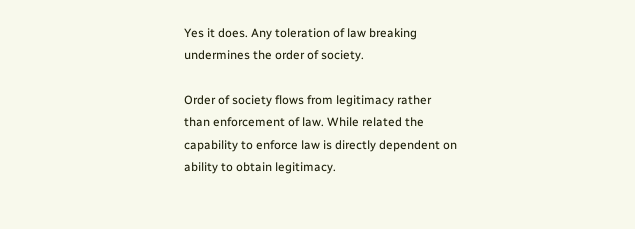Yes it does. Any toleration of law breaking undermines the order of society.

Order of society flows from legitimacy rather than enforcement of law. While related the capability to enforce law is directly dependent on ability to obtain legitimacy.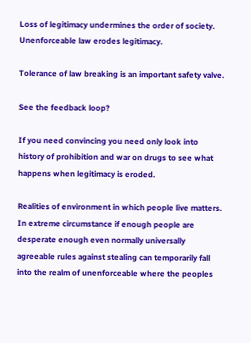Loss of legitimacy undermines the order of society. Unenforceable law erodes legitimacy.

Tolerance of law breaking is an important safety valve.

See the feedback loop?

If you need convincing you need only look into history of prohibition and war on drugs to see what happens when legitimacy is eroded.

Realities of environment in which people live matters. In extreme circumstance if enough people are desperate enough even normally universally agreeable rules against stealing can temporarily fall into the realm of unenforceable where the peoples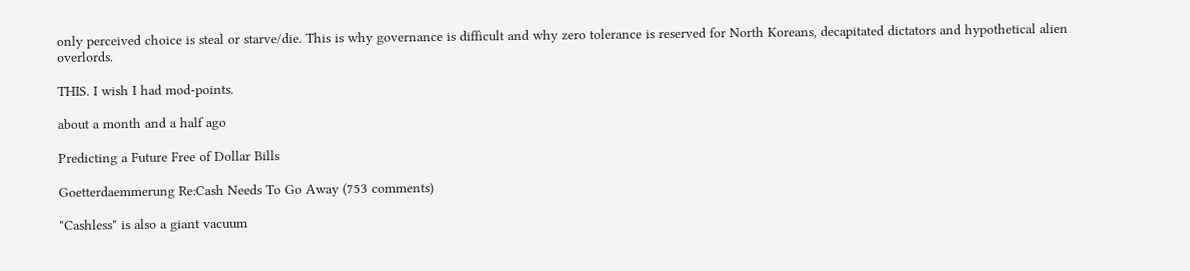only perceived choice is steal or starve/die. This is why governance is difficult and why zero tolerance is reserved for North Koreans, decapitated dictators and hypothetical alien overlords.

THIS. I wish I had mod-points.

about a month and a half ago

Predicting a Future Free of Dollar Bills

Goetterdaemmerung Re:Cash Needs To Go Away (753 comments)

"Cashless" is also a giant vacuum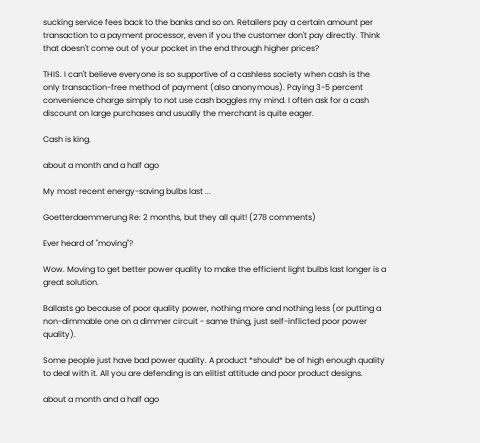sucking service fees back to the banks and so on. Retailers pay a certain amount per transaction to a payment processor, even if you the customer don't pay directly. Think that doesn't come out of your pocket in the end through higher prices?

THIS. I can't believe everyone is so supportive of a cashless society when cash is the only transaction-free method of payment (also anonymous). Paying 3-5 percent convenience charge simply to not use cash boggles my mind. I often ask for a cash discount on large purchases and usually the merchant is quite eager.

Cash is king.

about a month and a half ago

My most recent energy-saving bulbs last ...

Goetterdaemmerung Re: 2 months, but they all quit! (278 comments)

Ever heard of "moving"?

Wow. Moving to get better power quality to make the efficient light bulbs last longer is a great solution.

Ballasts go because of poor quality power, nothing more and nothing less (or putting a non-dimmable one on a dimmer circuit - same thing, just self-inflicted poor power quality).

Some people just have bad power quality. A product *should* be of high enough quality to deal with it. All you are defending is an elitist attitude and poor product designs.

about a month and a half ago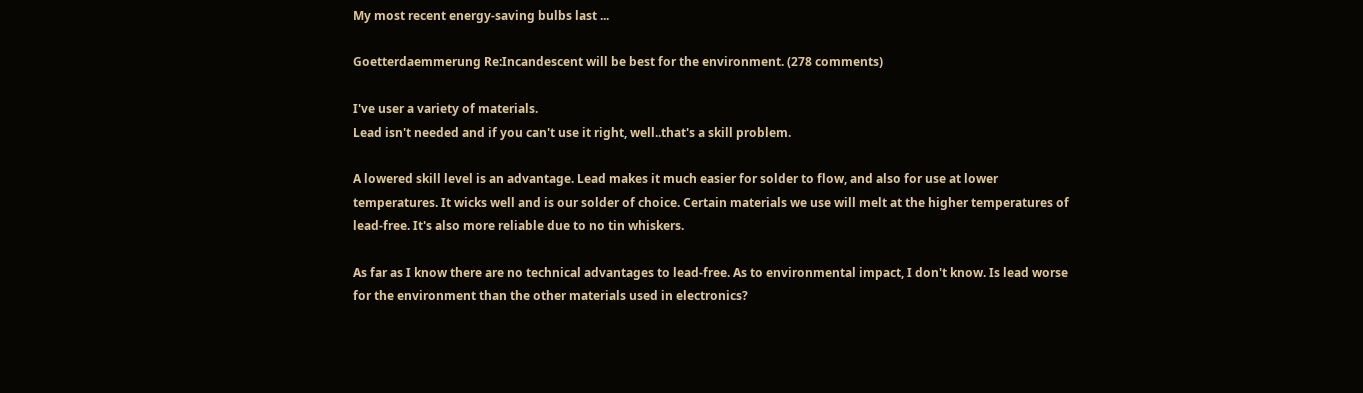My most recent energy-saving bulbs last ...

Goetterdaemmerung Re:Incandescent will be best for the environment. (278 comments)

I've user a variety of materials.
Lead isn't needed and if you can't use it right, well..that's a skill problem.

A lowered skill level is an advantage. Lead makes it much easier for solder to flow, and also for use at lower temperatures. It wicks well and is our solder of choice. Certain materials we use will melt at the higher temperatures of lead-free. It's also more reliable due to no tin whiskers.

As far as I know there are no technical advantages to lead-free. As to environmental impact, I don't know. Is lead worse for the environment than the other materials used in electronics?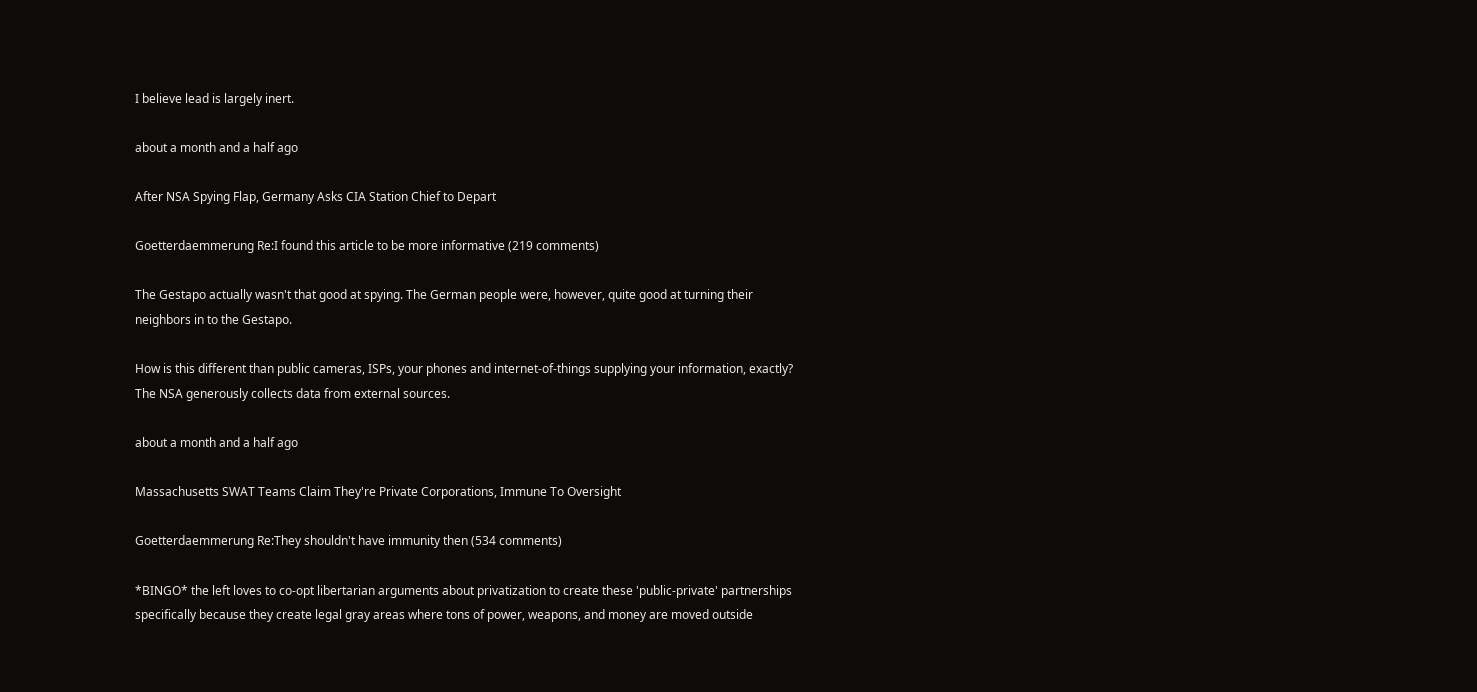I believe lead is largely inert.

about a month and a half ago

After NSA Spying Flap, Germany Asks CIA Station Chief to Depart

Goetterdaemmerung Re:I found this article to be more informative (219 comments)

The Gestapo actually wasn't that good at spying. The German people were, however, quite good at turning their neighbors in to the Gestapo.

How is this different than public cameras, ISPs, your phones and internet-of-things supplying your information, exactly? The NSA generously collects data from external sources.

about a month and a half ago

Massachusetts SWAT Teams Claim They're Private Corporations, Immune To Oversight

Goetterdaemmerung Re:They shouldn't have immunity then (534 comments)

*BINGO* the left loves to co-opt libertarian arguments about privatization to create these 'public-private' partnerships specifically because they create legal gray areas where tons of power, weapons, and money are moved outside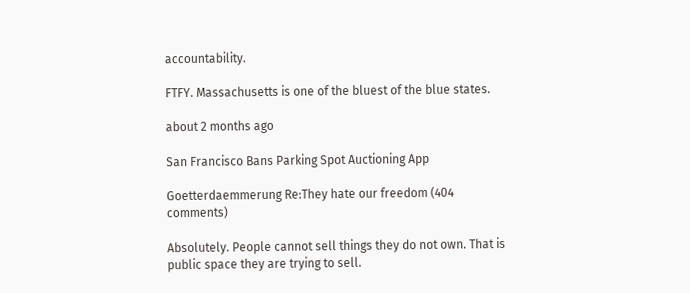accountability.

FTFY. Massachusetts is one of the bluest of the blue states.

about 2 months ago

San Francisco Bans Parking Spot Auctioning App

Goetterdaemmerung Re:They hate our freedom (404 comments)

Absolutely. People cannot sell things they do not own. That is public space they are trying to sell.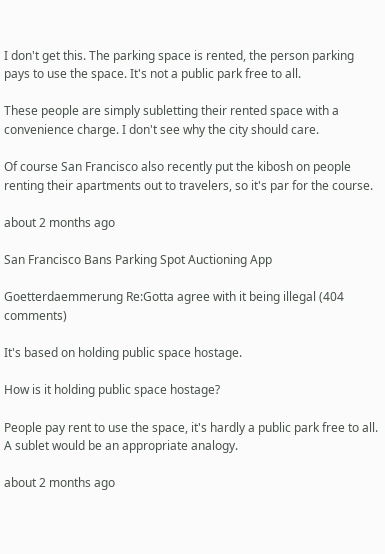I don't get this. The parking space is rented, the person parking pays to use the space. It's not a public park free to all.

These people are simply subletting their rented space with a convenience charge. I don't see why the city should care.

Of course San Francisco also recently put the kibosh on people renting their apartments out to travelers, so it's par for the course.

about 2 months ago

San Francisco Bans Parking Spot Auctioning App

Goetterdaemmerung Re:Gotta agree with it being illegal (404 comments)

It's based on holding public space hostage.

How is it holding public space hostage?

People pay rent to use the space, it's hardly a public park free to all. A sublet would be an appropriate analogy.

about 2 months ago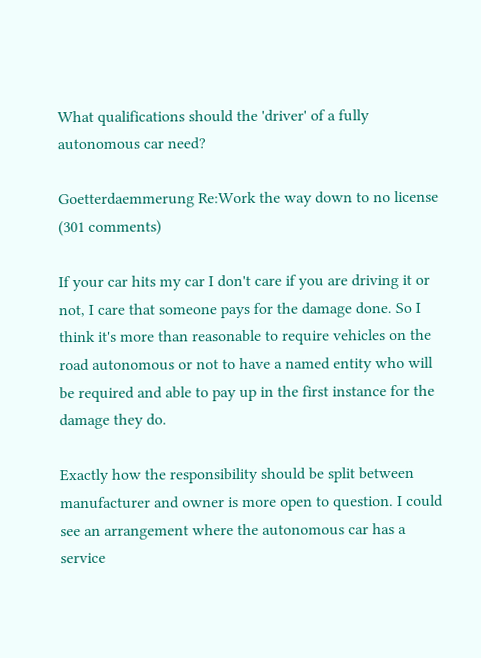What qualifications should the 'driver' of a fully autonomous car need?

Goetterdaemmerung Re:Work the way down to no license (301 comments)

If your car hits my car I don't care if you are driving it or not, I care that someone pays for the damage done. So I think it's more than reasonable to require vehicles on the road autonomous or not to have a named entity who will be required and able to pay up in the first instance for the damage they do.

Exactly how the responsibility should be split between manufacturer and owner is more open to question. I could see an arrangement where the autonomous car has a service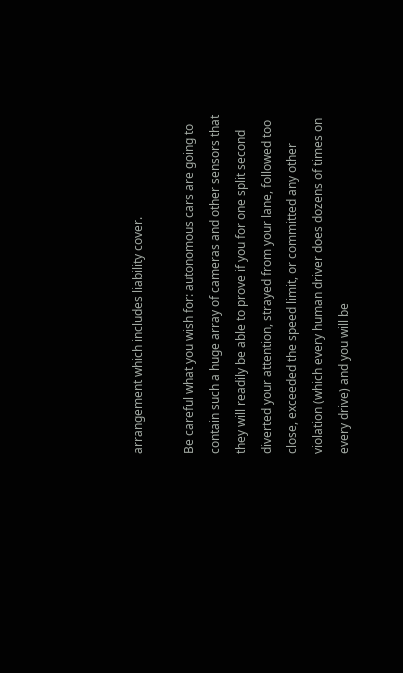arrangement which includes liability cover.

Be careful what you wish for: autonomous cars are going to contain such a huge array of cameras and other sensors that they will readily be able to prove if you for one split second diverted your attention, strayed from your lane, followed too close, exceeded the speed limit, or committed any other violation (which every human driver does dozens of times on every drive) and you will be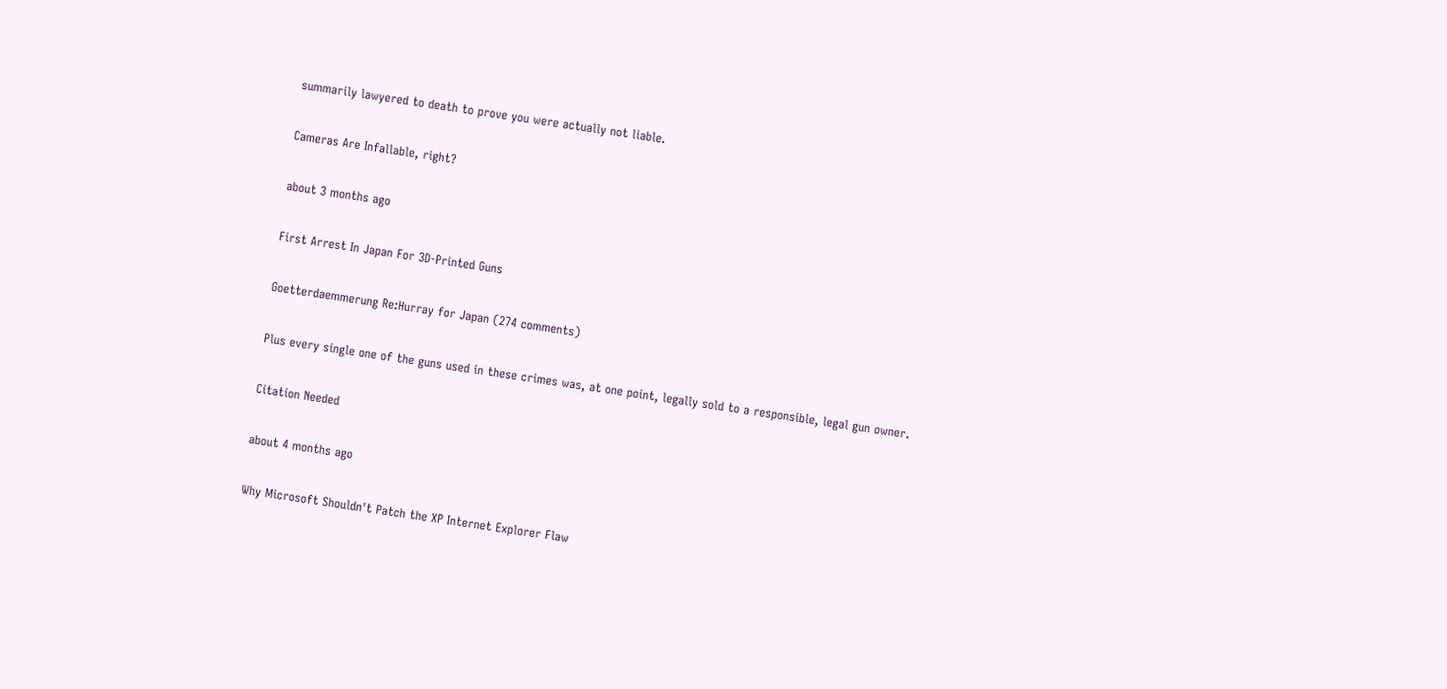summarily lawyered to death to prove you were actually not liable.

Cameras Are Infallable, right?

about 3 months ago

First Arrest In Japan For 3D-Printed Guns

Goetterdaemmerung Re:Hurray for Japan (274 comments)

Plus every single one of the guns used in these crimes was, at one point, legally sold to a responsible, legal gun owner.

Citation Needed

about 4 months ago

Why Microsoft Shouldn't Patch the XP Internet Explorer Flaw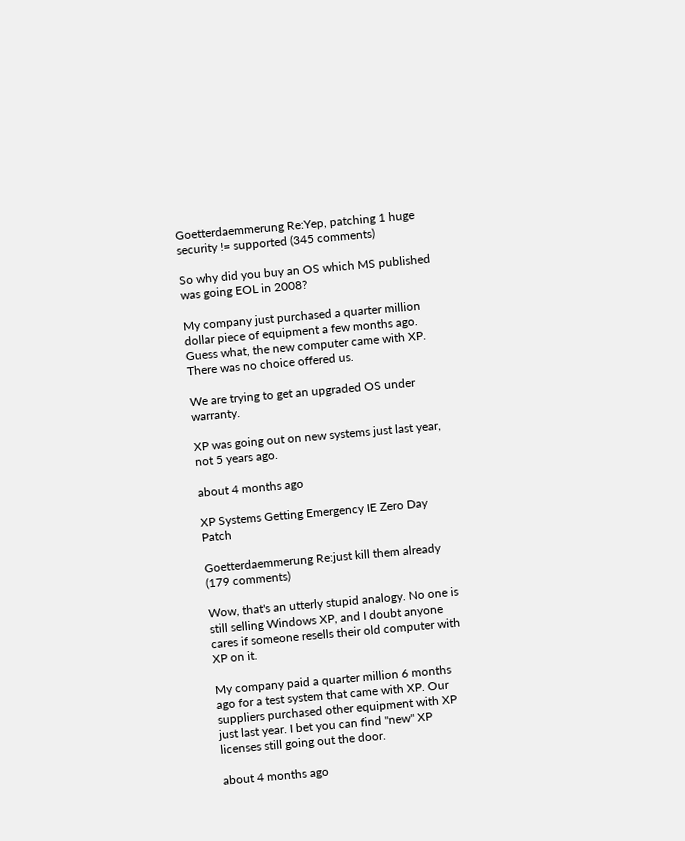Goetterdaemmerung Re:Yep, patching 1 huge security != supported (345 comments)

So why did you buy an OS which MS published was going EOL in 2008?

My company just purchased a quarter million dollar piece of equipment a few months ago. Guess what, the new computer came with XP. There was no choice offered us.

We are trying to get an upgraded OS under warranty.

XP was going out on new systems just last year, not 5 years ago.

about 4 months ago

XP Systems Getting Emergency IE Zero Day Patch

Goetterdaemmerung Re:just kill them already (179 comments)

Wow, that's an utterly stupid analogy. No one is still selling Windows XP, and I doubt anyone cares if someone resells their old computer with XP on it.

My company paid a quarter million 6 months ago for a test system that came with XP. Our suppliers purchased other equipment with XP just last year. I bet you can find "new" XP licenses still going out the door.

about 4 months ago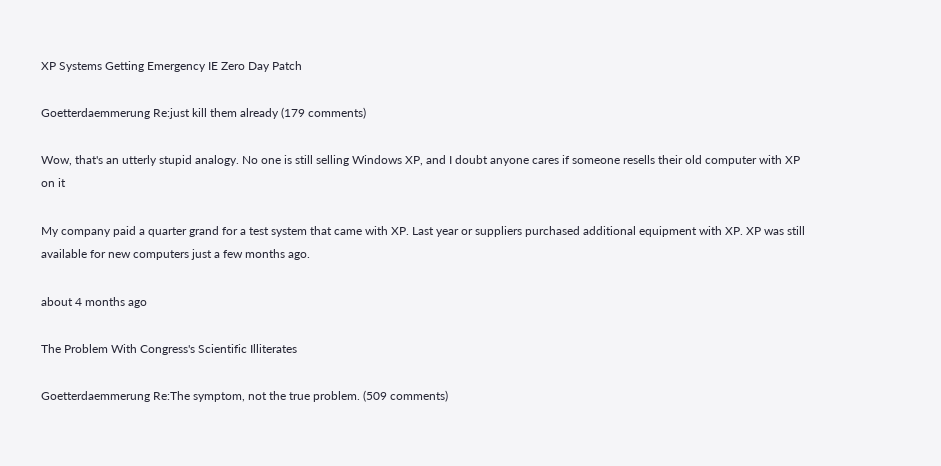XP Systems Getting Emergency IE Zero Day Patch

Goetterdaemmerung Re:just kill them already (179 comments)

Wow, that's an utterly stupid analogy. No one is still selling Windows XP, and I doubt anyone cares if someone resells their old computer with XP on it

My company paid a quarter grand for a test system that came with XP. Last year or suppliers purchased additional equipment with XP. XP was still available for new computers just a few months ago.

about 4 months ago

The Problem With Congress's Scientific Illiterates

Goetterdaemmerung Re:The symptom, not the true problem. (509 comments)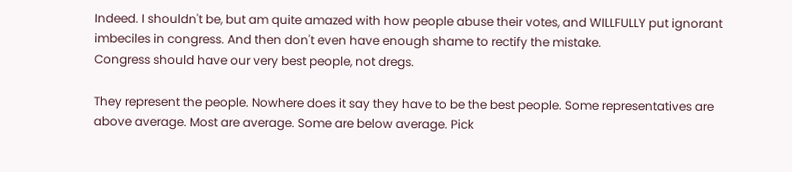Indeed. I shouldn't be, but am quite amazed with how people abuse their votes, and WILLFULLY put ignorant imbeciles in congress. And then don't even have enough shame to rectify the mistake.
Congress should have our very best people, not dregs.

They represent the people. Nowhere does it say they have to be the best people. Some representatives are above average. Most are average. Some are below average. Pick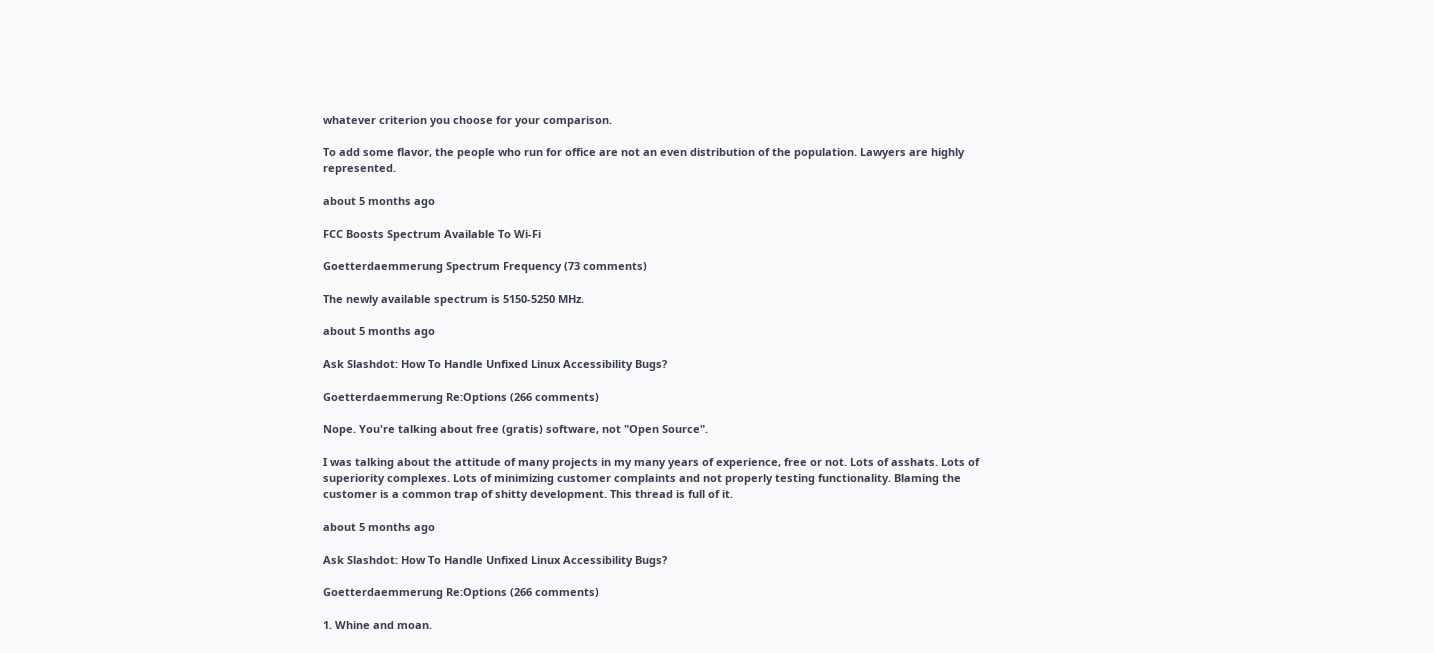whatever criterion you choose for your comparison.

To add some flavor, the people who run for office are not an even distribution of the population. Lawyers are highly represented.

about 5 months ago

FCC Boosts Spectrum Available To Wi-Fi

Goetterdaemmerung Spectrum Frequency (73 comments)

The newly available spectrum is 5150-5250 MHz.

about 5 months ago

Ask Slashdot: How To Handle Unfixed Linux Accessibility Bugs?

Goetterdaemmerung Re:Options (266 comments)

Nope. You're talking about free (gratis) software, not "Open Source".

I was talking about the attitude of many projects in my many years of experience, free or not. Lots of asshats. Lots of superiority complexes. Lots of minimizing customer complaints and not properly testing functionality. Blaming the customer is a common trap of shitty development. This thread is full of it.

about 5 months ago

Ask Slashdot: How To Handle Unfixed Linux Accessibility Bugs?

Goetterdaemmerung Re:Options (266 comments)

1. Whine and moan.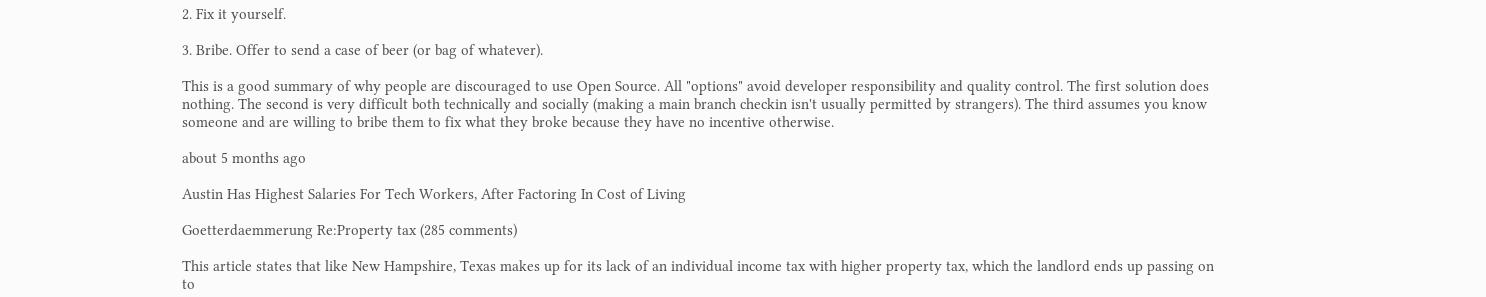2. Fix it yourself.

3. Bribe. Offer to send a case of beer (or bag of whatever).

This is a good summary of why people are discouraged to use Open Source. All "options" avoid developer responsibility and quality control. The first solution does nothing. The second is very difficult both technically and socially (making a main branch checkin isn't usually permitted by strangers). The third assumes you know someone and are willing to bribe them to fix what they broke because they have no incentive otherwise.

about 5 months ago

Austin Has Highest Salaries For Tech Workers, After Factoring In Cost of Living

Goetterdaemmerung Re:Property tax (285 comments)

This article states that like New Hampshire, Texas makes up for its lack of an individual income tax with higher property tax, which the landlord ends up passing on to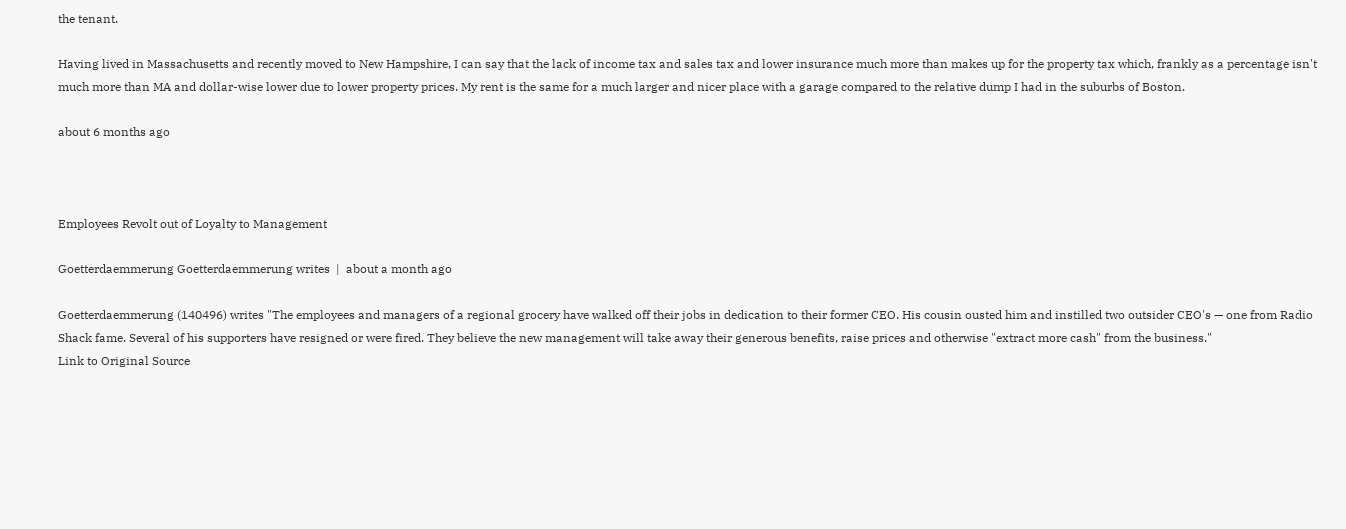the tenant.

Having lived in Massachusetts and recently moved to New Hampshire, I can say that the lack of income tax and sales tax and lower insurance much more than makes up for the property tax which, frankly as a percentage isn't much more than MA and dollar-wise lower due to lower property prices. My rent is the same for a much larger and nicer place with a garage compared to the relative dump I had in the suburbs of Boston.

about 6 months ago



Employees Revolt out of Loyalty to Management

Goetterdaemmerung Goetterdaemmerung writes  |  about a month ago

Goetterdaemmerung (140496) writes "The employees and managers of a regional grocery have walked off their jobs in dedication to their former CEO. His cousin ousted him and instilled two outsider CEO's — one from Radio Shack fame. Several of his supporters have resigned or were fired. They believe the new management will take away their generous benefits, raise prices and otherwise "extract more cash" from the business."
Link to Original Source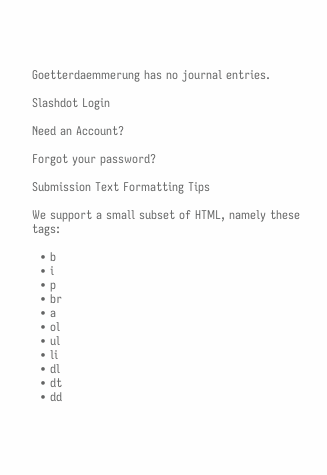Goetterdaemmerung has no journal entries.

Slashdot Login

Need an Account?

Forgot your password?

Submission Text Formatting Tips

We support a small subset of HTML, namely these tags:

  • b
  • i
  • p
  • br
  • a
  • ol
  • ul
  • li
  • dl
  • dt
  • dd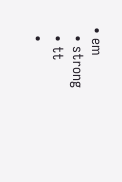• em
  • strong
  • tt
  •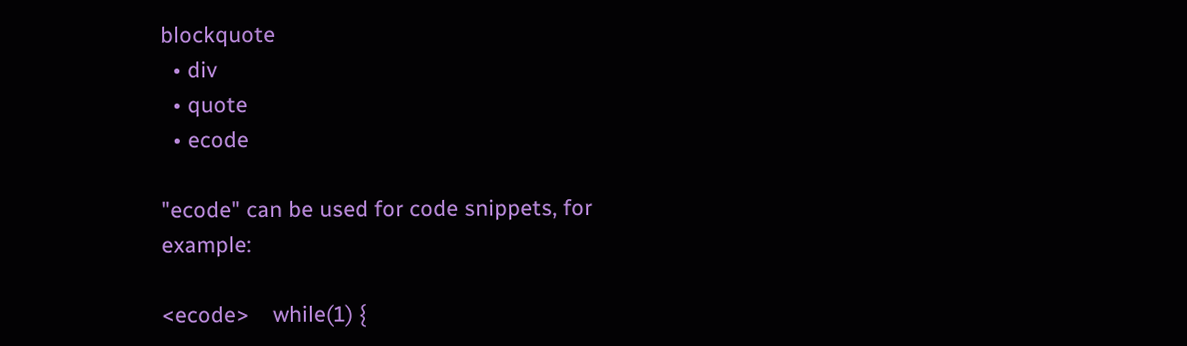blockquote
  • div
  • quote
  • ecode

"ecode" can be used for code snippets, for example:

<ecode>    while(1) {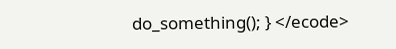do_something(); } </ecode>